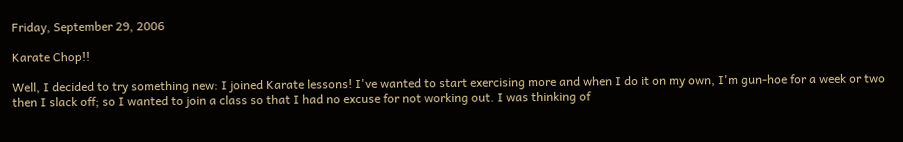Friday, September 29, 2006

Karate Chop!!

Well, I decided to try something new: I joined Karate lessons! I've wanted to start exercising more and when I do it on my own, I'm gun-hoe for a week or two then I slack off; so I wanted to join a class so that I had no excuse for not working out. I was thinking of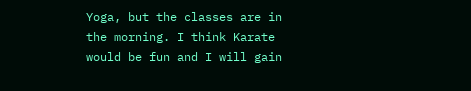Yoga, but the classes are in the morning. I think Karate would be fun and I will gain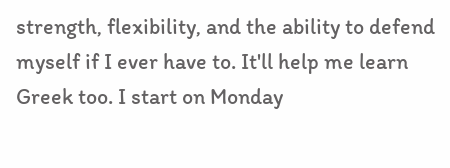strength, flexibility, and the ability to defend myself if I ever have to. It'll help me learn Greek too. I start on Monday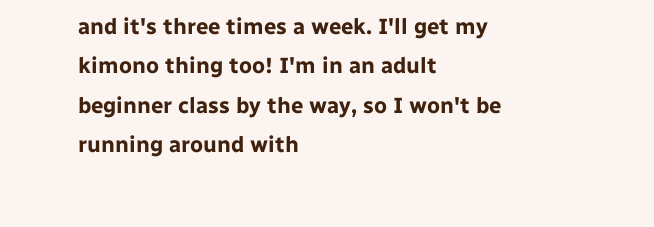and it's three times a week. I'll get my kimono thing too! I'm in an adult beginner class by the way, so I won't be running around with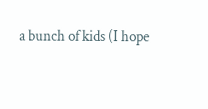a bunch of kids (I hope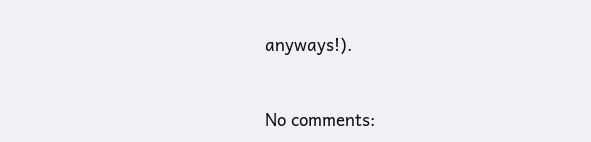anyways!).


No comments: